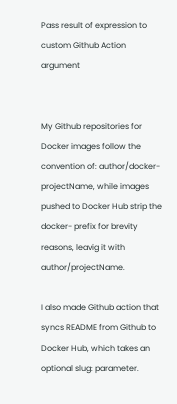Pass result of expression to custom Github Action argument


My Github repositories for Docker images follow the convention of: author/docker-projectName, while images pushed to Docker Hub strip the docker- prefix for brevity reasons, leavig it with author/projectName.

I also made Github action that syncs README from Github to Docker Hub, which takes an optional slug: parameter.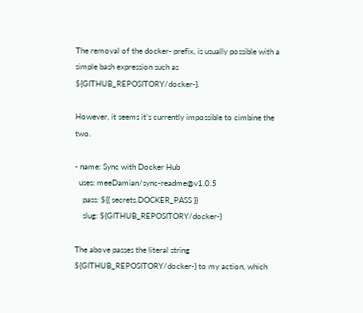The removal of the docker- prefix, is usually possible with a simple bash expression such as ${GITHUB_REPOSITORY/docker-}.

However, it seems it’s currently impossible to cimbine the two.

- name: Sync with Docker Hub
  uses: meeDamian/sync-readme@v1.0.5
    pass: ${{ secrets.DOCKER_PASS }}
    slug: ${GITHUB_REPOSITORY/docker-}

The above passes the literal string ${GITHUB_REPOSITORY/docker-} to my action, which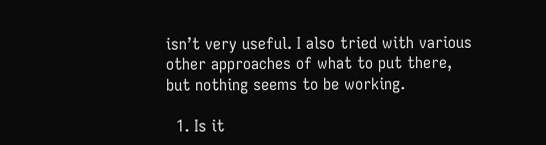isn’t very useful. I also tried with various other approaches of what to put there, but nothing seems to be working.

  1. Is it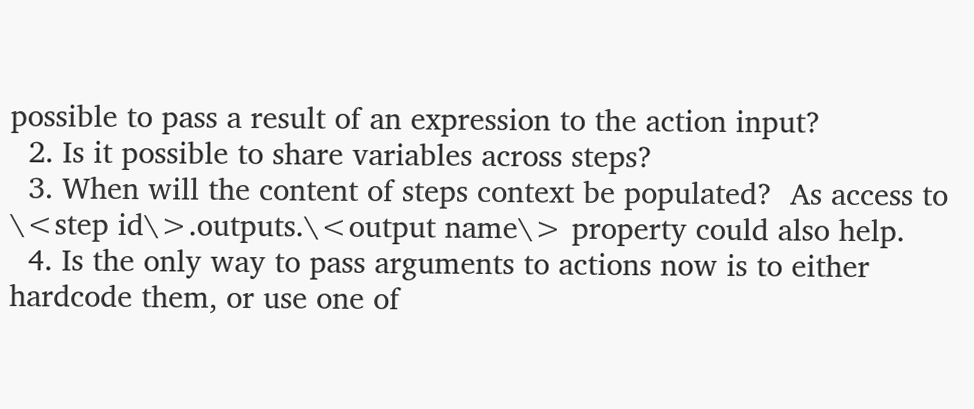possible to pass a result of an expression to the action input?
  2. Is it possible to share variables across steps?
  3. When will the content of steps context be populated?  As access to \<step id\>.outputs.\<output name\> property could also help.
  4. Is the only way to pass arguments to actions now is to either hardcode them, or use one of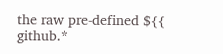the raw pre-defined ${{ github.*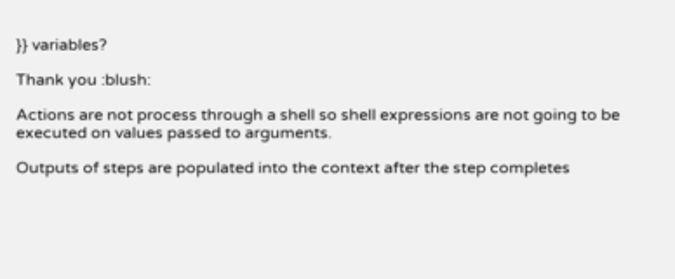}} variables?

Thank you :blush:

Actions are not process through a shell so shell expressions are not going to be executed on values passed to arguments.

Outputs of steps are populated into the context after the step completes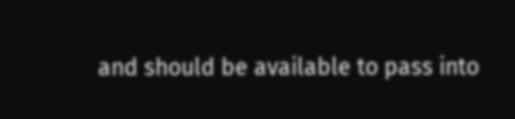and should be available to pass into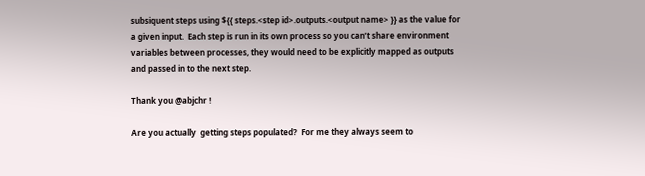subsiquent steps using ${{ steps.<step id>.outputs.<output name> }} as the value for a given input.  Each step is run in its own process so you can’t share environment variables between processes, they would need to be explicitly mapped as outputs and passed in to the next step.

Thank you @abjchr !

Are you actually  getting steps populated?  For me they always seem to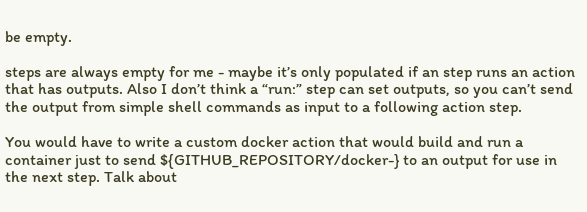be empty.

steps are always empty for me - maybe it’s only populated if an step runs an action that has outputs. Also I don’t think a “run:” step can set outputs, so you can’t send the output from simple shell commands as input to a following action step.

You would have to write a custom docker action that would build and run a container just to send ${GITHUB_REPOSITORY/docker-} to an output for use in the next step. Talk about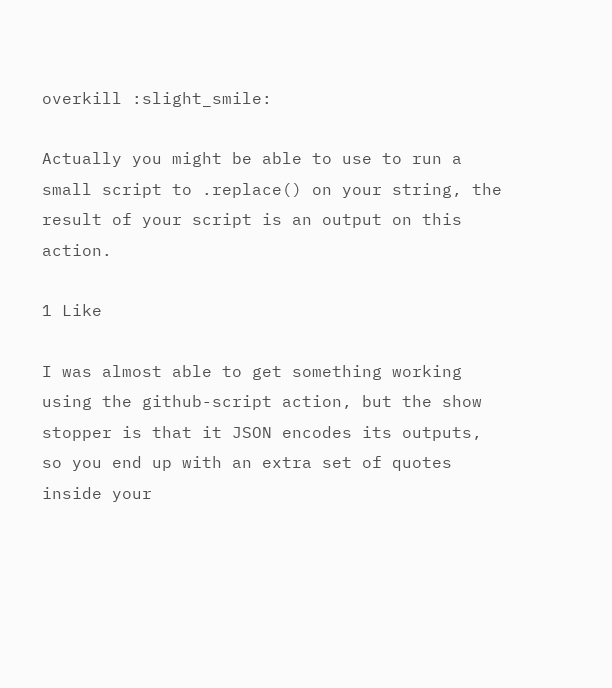overkill :slight_smile:

Actually you might be able to use to run a small script to .replace() on your string, the result of your script is an output on this action.

1 Like

I was almost able to get something working using the github-script action, but the show stopper is that it JSON encodes its outputs, so you end up with an extra set of quotes inside your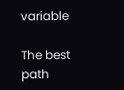variable

The best path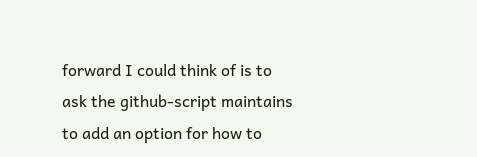forward I could think of is to ask the github-script maintains to add an option for how to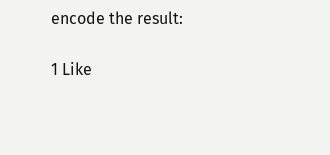encode the result:

1 Like